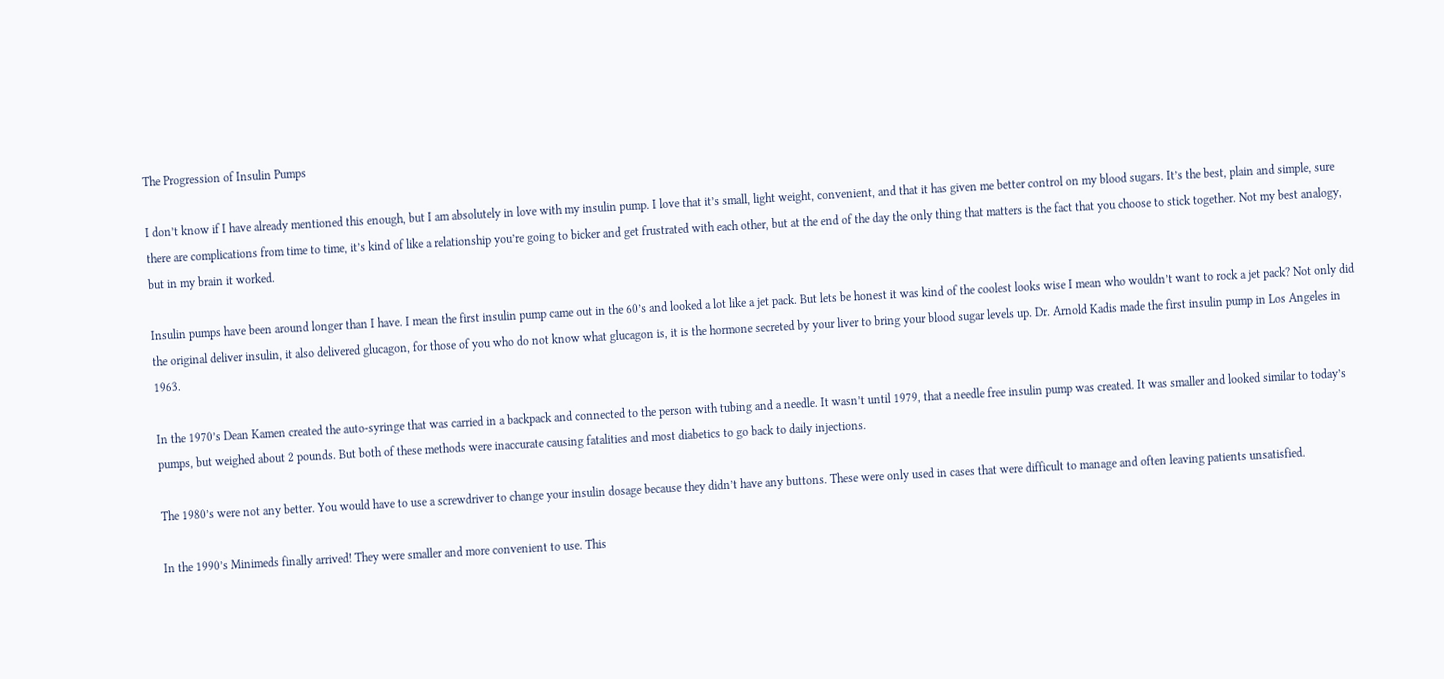The Progression of Insulin Pumps

I don’t know if I have already mentioned this enough, but I am absolutely in love with my insulin pump. I love that it’s small, light weight, convenient, and that it has given me better control on my blood sugars. It’s the best, plain and simple, sure there are complications from time to time, it’s kind of like a relationship you’re going to bicker and get frustrated with each other, but at the end of the day the only thing that matters is the fact that you choose to stick together. Not my best analogy, but in my brain it worked.

Insulin pumps have been around longer than I have. I mean the first insulin pump came out in the 60’s and looked a lot like a jet pack. But lets be honest it was kind of the coolest looks wise I mean who wouldn’t want to rock a jet pack? Not only did the original deliver insulin, it also delivered glucagon, for those of you who do not know what glucagon is, it is the hormone secreted by your liver to bring your blood sugar levels up. Dr. Arnold Kadis made the first insulin pump in Los Angeles in 1963.

In the 1970’s Dean Kamen created the auto-syringe that was carried in a backpack and connected to the person with tubing and a needle. It wasn’t until 1979, that a needle free insulin pump was created. It was smaller and looked similar to today’s pumps, but weighed about 2 pounds. But both of these methods were inaccurate causing fatalities and most diabetics to go back to daily injections.

The 1980’s were not any better. You would have to use a screwdriver to change your insulin dosage because they didn’t have any buttons. These were only used in cases that were difficult to manage and often leaving patients unsatisfied.

In the 1990’s Minimeds finally arrived! They were smaller and more convenient to use. This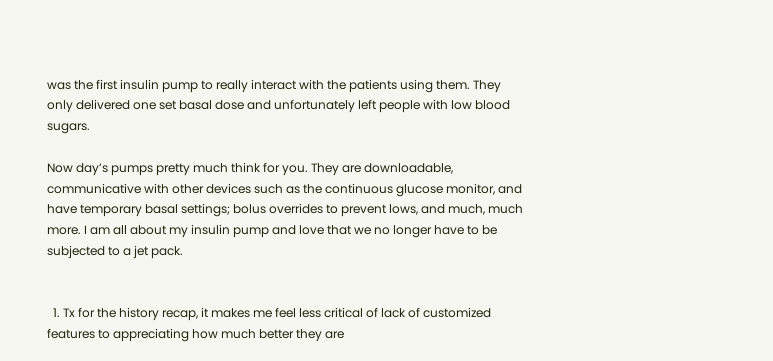was the first insulin pump to really interact with the patients using them. They only delivered one set basal dose and unfortunately left people with low blood sugars.

Now day’s pumps pretty much think for you. They are downloadable, communicative with other devices such as the continuous glucose monitor, and have temporary basal settings; bolus overrides to prevent lows, and much, much more. I am all about my insulin pump and love that we no longer have to be subjected to a jet pack.


  1. Tx for the history recap, it makes me feel less critical of lack of customized features to appreciating how much better they are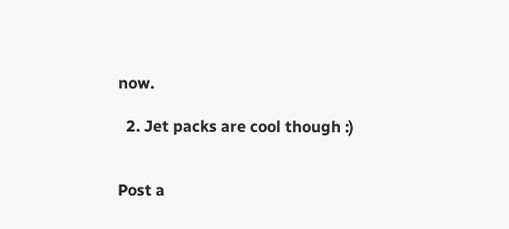now.

  2. Jet packs are cool though :)


Post a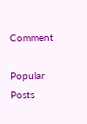Comment

Popular Posts